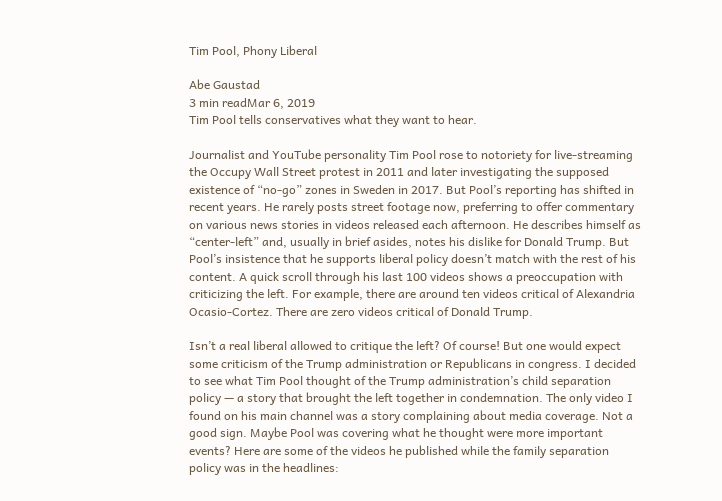Tim Pool, Phony Liberal

Abe Gaustad
3 min readMar 6, 2019
Tim Pool tells conservatives what they want to hear.

Journalist and YouTube personality Tim Pool rose to notoriety for live-streaming the Occupy Wall Street protest in 2011 and later investigating the supposed existence of “no-go” zones in Sweden in 2017. But Pool’s reporting has shifted in recent years. He rarely posts street footage now, preferring to offer commentary on various news stories in videos released each afternoon. He describes himself as “center-left” and, usually in brief asides, notes his dislike for Donald Trump. But Pool’s insistence that he supports liberal policy doesn’t match with the rest of his content. A quick scroll through his last 100 videos shows a preoccupation with criticizing the left. For example, there are around ten videos critical of Alexandria Ocasio-Cortez. There are zero videos critical of Donald Trump.

Isn’t a real liberal allowed to critique the left? Of course! But one would expect some criticism of the Trump administration or Republicans in congress. I decided to see what Tim Pool thought of the Trump administration’s child separation policy — a story that brought the left together in condemnation. The only video I found on his main channel was a story complaining about media coverage. Not a good sign. Maybe Pool was covering what he thought were more important events? Here are some of the videos he published while the family separation policy was in the headlines: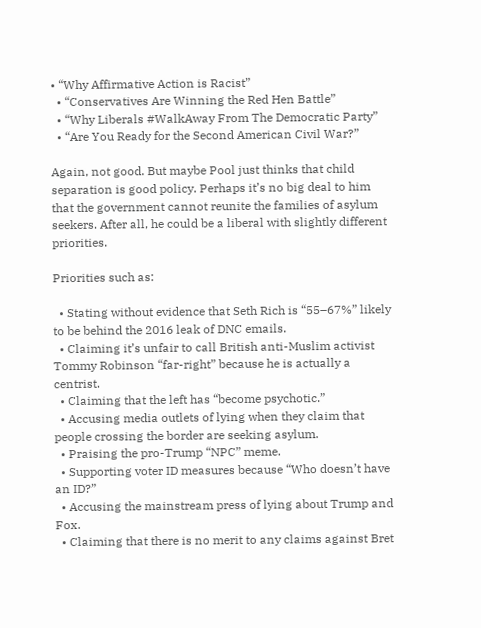• “Why Affirmative Action is Racist”
  • “Conservatives Are Winning the Red Hen Battle”
  • “Why Liberals #WalkAway From The Democratic Party”
  • “Are You Ready for the Second American Civil War?”

Again, not good. But maybe Pool just thinks that child separation is good policy. Perhaps it’s no big deal to him that the government cannot reunite the families of asylum seekers. After all, he could be a liberal with slightly different priorities.

Priorities such as:

  • Stating without evidence that Seth Rich is “55–67%” likely to be behind the 2016 leak of DNC emails.
  • Claiming it’s unfair to call British anti-Muslim activist Tommy Robinson “far-right” because he is actually a centrist.
  • Claiming that the left has “become psychotic.”
  • Accusing media outlets of lying when they claim that people crossing the border are seeking asylum.
  • Praising the pro-Trump “NPC” meme.
  • Supporting voter ID measures because “Who doesn’t have an ID?”
  • Accusing the mainstream press of lying about Trump and Fox.
  • Claiming that there is no merit to any claims against Bret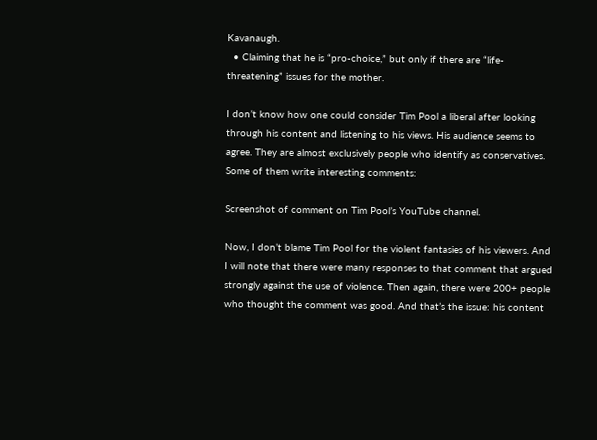Kavanaugh.
  • Claiming that he is “pro-choice,” but only if there are “life-threatening” issues for the mother.

I don’t know how one could consider Tim Pool a liberal after looking through his content and listening to his views. His audience seems to agree. They are almost exclusively people who identify as conservatives. Some of them write interesting comments:

Screenshot of comment on Tim Pool’s YouTube channel.

Now, I don’t blame Tim Pool for the violent fantasies of his viewers. And I will note that there were many responses to that comment that argued strongly against the use of violence. Then again, there were 200+ people who thought the comment was good. And that’s the issue: his content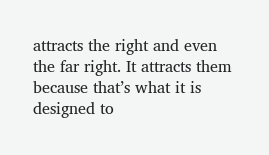attracts the right and even the far right. It attracts them because that’s what it is designed to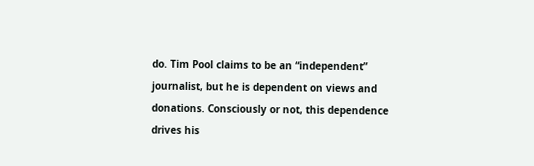do. Tim Pool claims to be an “independent” journalist, but he is dependent on views and donations. Consciously or not, this dependence drives his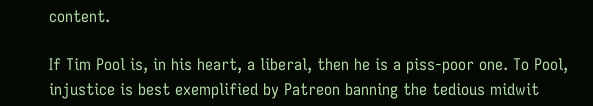content.

If Tim Pool is, in his heart, a liberal, then he is a piss-poor one. To Pool, injustice is best exemplified by Patreon banning the tedious midwit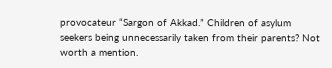provocateur “Sargon of Akkad.” Children of asylum seekers being unnecessarily taken from their parents? Not worth a mention.